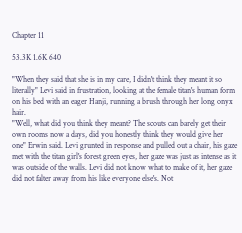Chapter 11

53.3K 1.6K 640

"When they said that she is in my care, I didn't think they meant it so literally" Levi said in frustration, looking at the female titan's human form on his bed with an eager Hanji, running a brush through her long onyx hair.
"Well, what did you think they meant? The scouts can barely get their own rooms now a days, did you honestly think they would give her one" Erwin said. Levi grunted in response and pulled out a chair, his gaze met with the titan girl's forest green eyes, her gaze was just as intense as it was outside of the walls. Levi did not know what to make of it, her gaze did not falter away from his like everyone else's. Not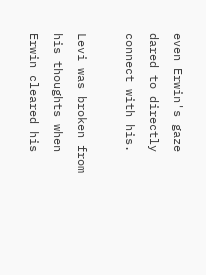even Erwin's gaze dared to directly connect with his.

Levi was broken from his thoughts when Erwin cleared his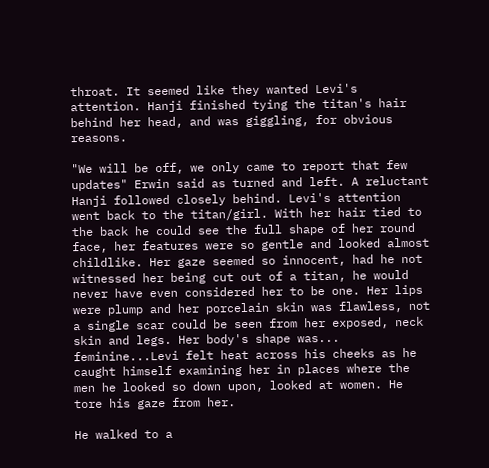throat. It seemed like they wanted Levi's attention. Hanji finished tying the titan's hair behind her head, and was giggling, for obvious reasons.

"We will be off, we only came to report that few updates" Erwin said as turned and left. A reluctant Hanji followed closely behind. Levi's attention went back to the titan/girl. With her hair tied to the back he could see the full shape of her round face, her features were so gentle and looked almost childlike. Her gaze seemed so innocent, had he not witnessed her being cut out of a titan, he would never have even considered her to be one. Her lips were plump and her porcelain skin was flawless, not a single scar could be seen from her exposed, neck skin and legs. Her body's shape was... feminine...Levi felt heat across his cheeks as he caught himself examining her in places where the men he looked so down upon, looked at women. He tore his gaze from her.

He walked to a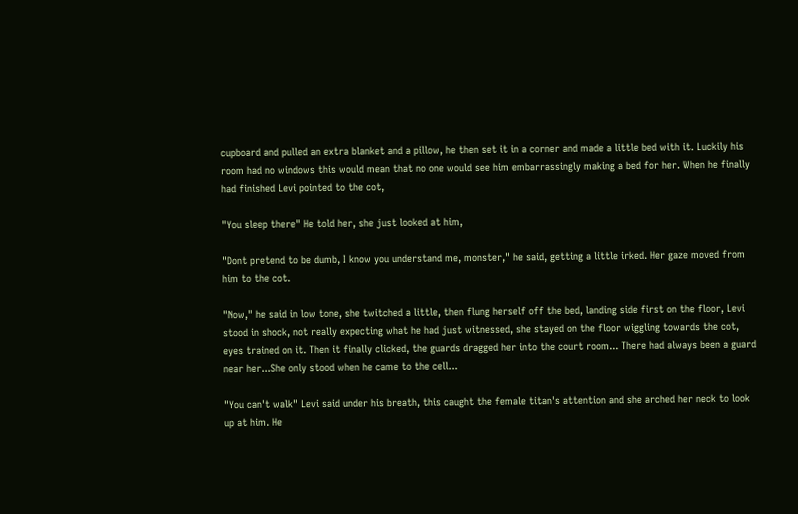cupboard and pulled an extra blanket and a pillow, he then set it in a corner and made a little bed with it. Luckily his room had no windows this would mean that no one would see him embarrassingly making a bed for her. When he finally had finished Levi pointed to the cot,

"You sleep there" He told her, she just looked at him,

"Dont pretend to be dumb, I know you understand me, monster," he said, getting a little irked. Her gaze moved from him to the cot.

"Now," he said in low tone, she twitched a little, then flung herself off the bed, landing side first on the floor, Levi stood in shock, not really expecting what he had just witnessed, she stayed on the floor wiggling towards the cot, eyes trained on it. Then it finally clicked, the guards dragged her into the court room... There had always been a guard near her...She only stood when he came to the cell...

"You can't walk" Levi said under his breath, this caught the female titan's attention and she arched her neck to look up at him. He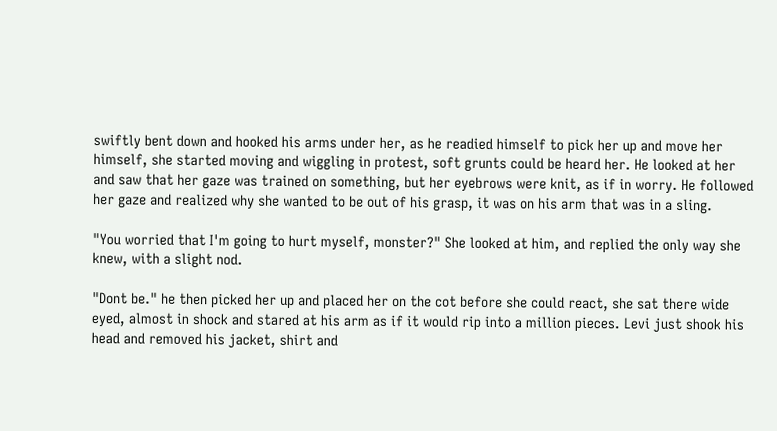swiftly bent down and hooked his arms under her, as he readied himself to pick her up and move her himself, she started moving and wiggling in protest, soft grunts could be heard her. He looked at her and saw that her gaze was trained on something, but her eyebrows were knit, as if in worry. He followed her gaze and realized why she wanted to be out of his grasp, it was on his arm that was in a sling.

"You worried that I'm going to hurt myself, monster?" She looked at him, and replied the only way she knew, with a slight nod.

"Dont be." he then picked her up and placed her on the cot before she could react, she sat there wide eyed, almost in shock and stared at his arm as if it would rip into a million pieces. Levi just shook his head and removed his jacket, shirt and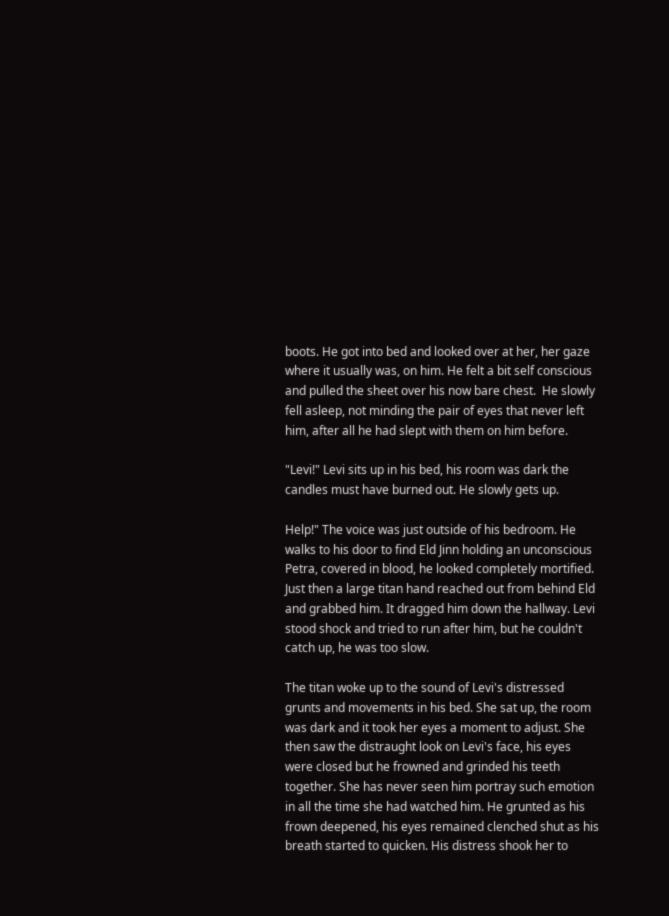boots. He got into bed and looked over at her, her gaze where it usually was, on him. He felt a bit self conscious and pulled the sheet over his now bare chest.  He slowly fell asleep, not minding the pair of eyes that never left him, after all he had slept with them on him before.

"Levi!" Levi sits up in his bed, his room was dark the candles must have burned out. He slowly gets up.

Help!" The voice was just outside of his bedroom. He walks to his door to find Eld Jinn holding an unconscious Petra, covered in blood, he looked completely mortified. Just then a large titan hand reached out from behind Eld and grabbed him. It dragged him down the hallway. Levi stood shock and tried to run after him, but he couldn't catch up, he was too slow.

The titan woke up to the sound of Levi's distressed grunts and movements in his bed. She sat up, the room was dark and it took her eyes a moment to adjust. She then saw the distraught look on Levi's face, his eyes were closed but he frowned and grinded his teeth together. She has never seen him portray such emotion in all the time she had watched him. He grunted as his frown deepened, his eyes remained clenched shut as his breath started to quicken. His distress shook her to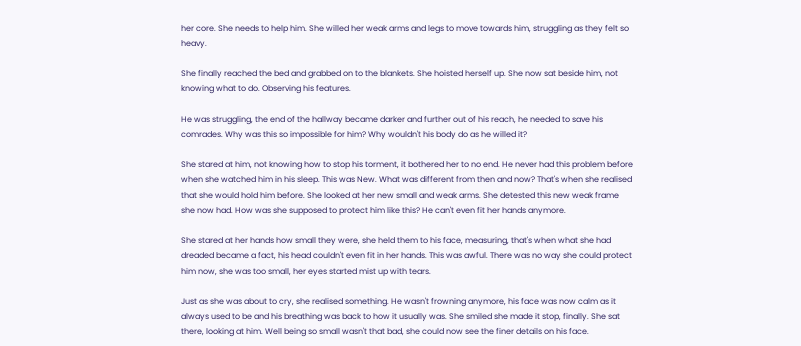her core. She needs to help him. She willed her weak arms and legs to move towards him, struggling as they felt so heavy.

She finally reached the bed and grabbed on to the blankets. She hoisted herself up. She now sat beside him, not knowing what to do. Observing his features.

He was struggling, the end of the hallway became darker and further out of his reach, he needed to save his comrades. Why was this so impossible for him? Why wouldn't his body do as he willed it?

She stared at him, not knowing how to stop his torment, it bothered her to no end. He never had this problem before when she watched him in his sleep. This was New. What was different from then and now? That's when she realised that she would hold him before. She looked at her new small and weak arms. She detested this new weak frame she now had. How was she supposed to protect him like this? He can't even fit her hands anymore.

She stared at her hands how small they were, she held them to his face, measuring, that's when what she had dreaded became a fact, his head couldn't even fit in her hands. This was awful. There was no way she could protect him now, she was too small, her eyes started mist up with tears.

Just as she was about to cry, she realised something. He wasn't frowning anymore, his face was now calm as it always used to be and his breathing was back to how it usually was. She smiled she made it stop, finally. She sat there, looking at him. Well being so small wasn't that bad, she could now see the finer details on his face.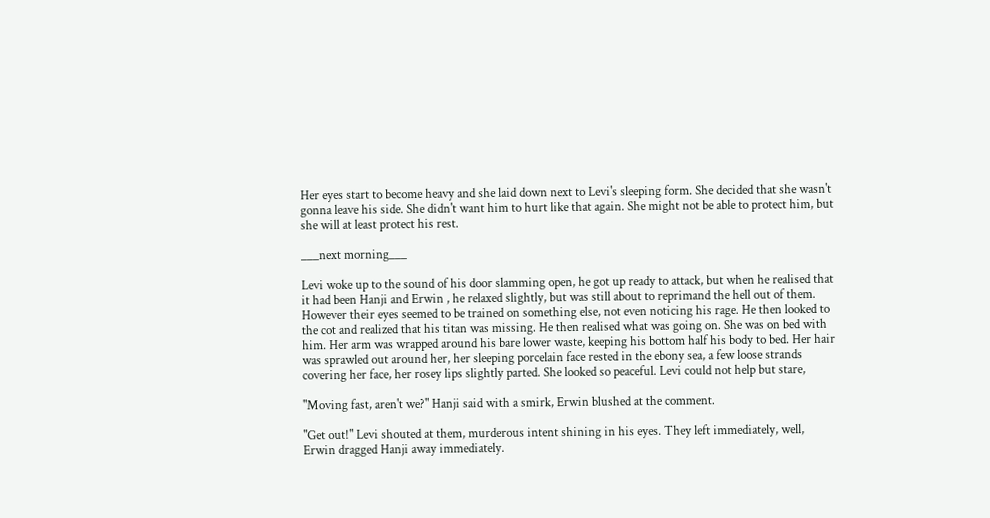Her eyes start to become heavy and she laid down next to Levi's sleeping form. She decided that she wasn't gonna leave his side. She didn't want him to hurt like that again. She might not be able to protect him, but she will at least protect his rest.

___next morning___

Levi woke up to the sound of his door slamming open, he got up ready to attack, but when he realised that it had been Hanji and Erwin , he relaxed slightly, but was still about to reprimand the hell out of them. However their eyes seemed to be trained on something else, not even noticing his rage. He then looked to the cot and realized that his titan was missing. He then realised what was going on. She was on bed with him. Her arm was wrapped around his bare lower waste, keeping his bottom half his body to bed. Her hair was sprawled out around her, her sleeping porcelain face rested in the ebony sea, a few loose strands covering her face, her rosey lips slightly parted. She looked so peaceful. Levi could not help but stare,

"Moving fast, aren't we?" Hanji said with a smirk, Erwin blushed at the comment.

"Get out!" Levi shouted at them, murderous intent shining in his eyes. They left immediately, well, Erwin dragged Hanji away immediately.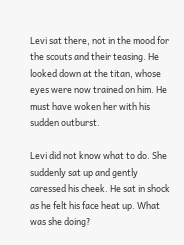Levi sat there, not in the mood for the scouts and their teasing. He looked down at the titan, whose eyes were now trained on him. He must have woken her with his sudden outburst.

Levi did not know what to do. She suddenly sat up and gently caressed his cheek. He sat in shock as he felt his face heat up. What was she doing?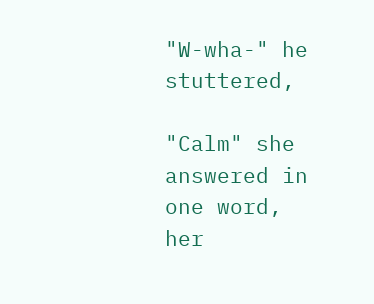"W-wha-" he stuttered,

"Calm" she answered in one word, her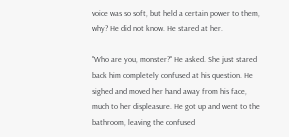voice was so soft, but held a certain power to them, why? He did not know. He stared at her.

"Who are you, monster?" He asked. She just stared back him completely confused at his question. He sighed and moved her hand away from his face, much to her displeasure. He got up and went to the bathroom, leaving the confused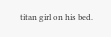titan girl on his bed.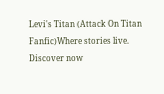Levi's Titan (Attack On Titan Fanfic)Where stories live. Discover now